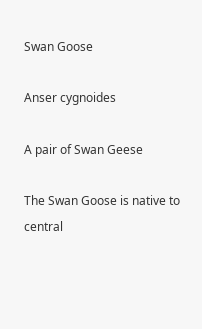Swan Goose

Anser cygnoides

A pair of Swan Geese

The Swan Goose is native to central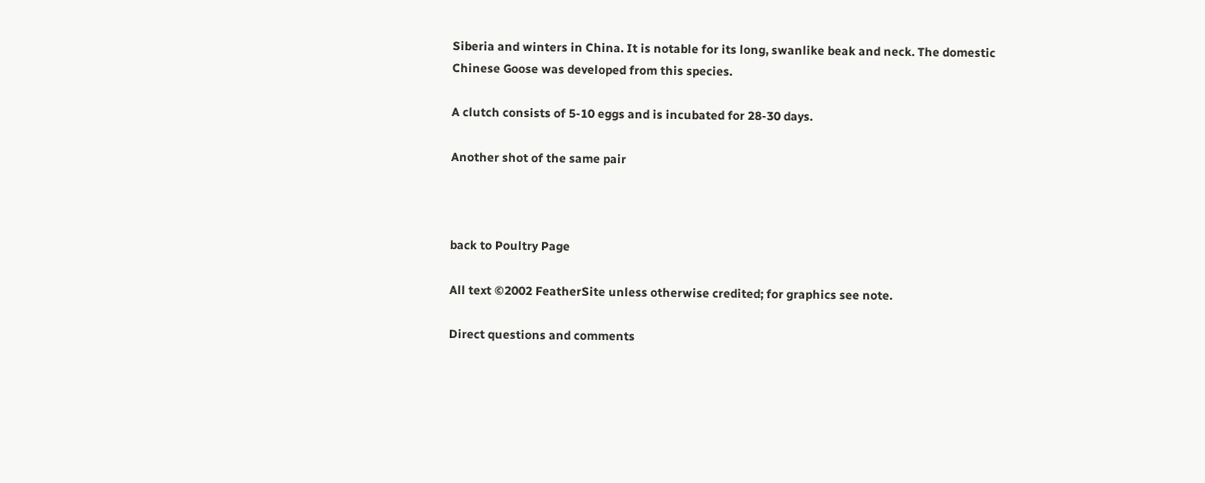Siberia and winters in China. It is notable for its long, swanlike beak and neck. The domestic Chinese Goose was developed from this species.

A clutch consists of 5-10 eggs and is incubated for 28-30 days.

Another shot of the same pair



back to Poultry Page

All text ©2002 FeatherSite unless otherwise credited; for graphics see note.

Direct questions and comments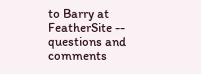to Barry at FeatherSite -- questions and comments